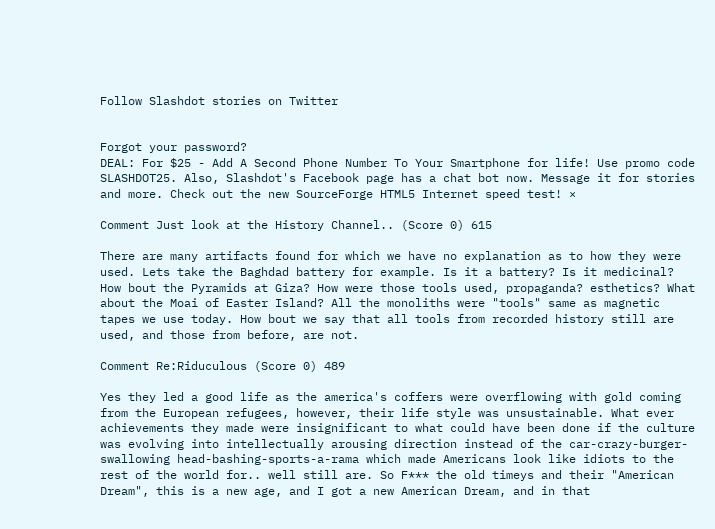Follow Slashdot stories on Twitter


Forgot your password?
DEAL: For $25 - Add A Second Phone Number To Your Smartphone for life! Use promo code SLASHDOT25. Also, Slashdot's Facebook page has a chat bot now. Message it for stories and more. Check out the new SourceForge HTML5 Internet speed test! ×

Comment Just look at the History Channel.. (Score 0) 615

There are many artifacts found for which we have no explanation as to how they were used. Lets take the Baghdad battery for example. Is it a battery? Is it medicinal? How bout the Pyramids at Giza? How were those tools used, propaganda? esthetics? What about the Moai of Easter Island? All the monoliths were "tools" same as magnetic tapes we use today. How bout we say that all tools from recorded history still are used, and those from before, are not.

Comment Re:Riduculous (Score 0) 489

Yes they led a good life as the america's coffers were overflowing with gold coming from the European refugees, however, their life style was unsustainable. What ever achievements they made were insignificant to what could have been done if the culture was evolving into intellectually arousing direction instead of the car-crazy-burger-swallowing head-bashing-sports-a-rama which made Americans look like idiots to the rest of the world for.. well still are. So F*** the old timeys and their "American Dream", this is a new age, and I got a new American Dream, and in that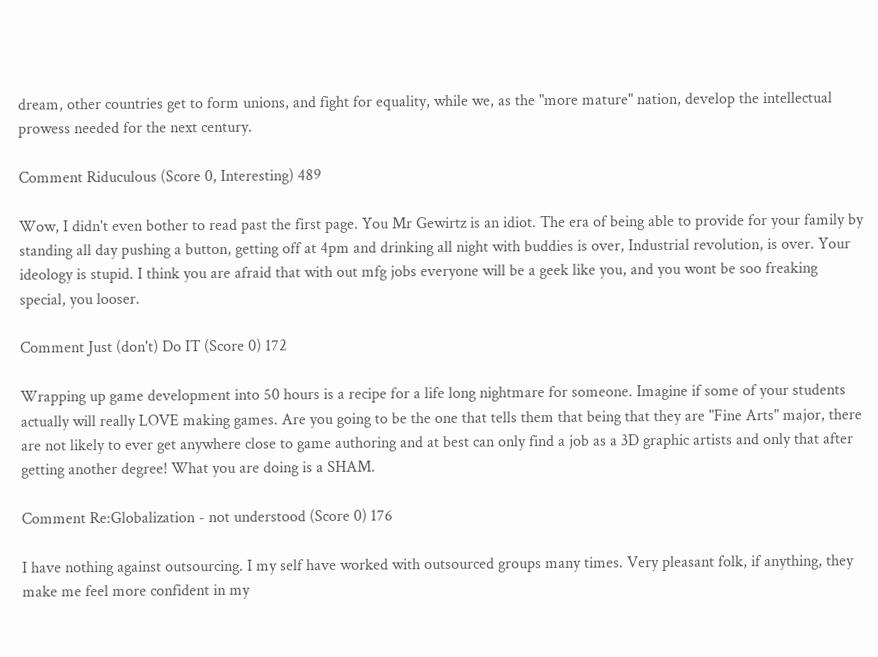dream, other countries get to form unions, and fight for equality, while we, as the "more mature" nation, develop the intellectual prowess needed for the next century.

Comment Riduculous (Score 0, Interesting) 489

Wow, I didn't even bother to read past the first page. You Mr Gewirtz is an idiot. The era of being able to provide for your family by standing all day pushing a button, getting off at 4pm and drinking all night with buddies is over, Industrial revolution, is over. Your ideology is stupid. I think you are afraid that with out mfg jobs everyone will be a geek like you, and you wont be soo freaking special, you looser.

Comment Just (don't) Do IT (Score 0) 172

Wrapping up game development into 50 hours is a recipe for a life long nightmare for someone. Imagine if some of your students actually will really LOVE making games. Are you going to be the one that tells them that being that they are "Fine Arts" major, there are not likely to ever get anywhere close to game authoring and at best can only find a job as a 3D graphic artists and only that after getting another degree! What you are doing is a SHAM.

Comment Re:Globalization - not understood (Score 0) 176

I have nothing against outsourcing. I my self have worked with outsourced groups many times. Very pleasant folk, if anything, they make me feel more confident in my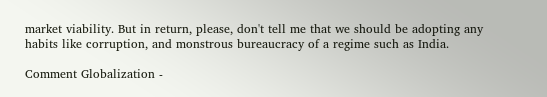market viability. But in return, please, don't tell me that we should be adopting any habits like corruption, and monstrous bureaucracy of a regime such as India.

Comment Globalization -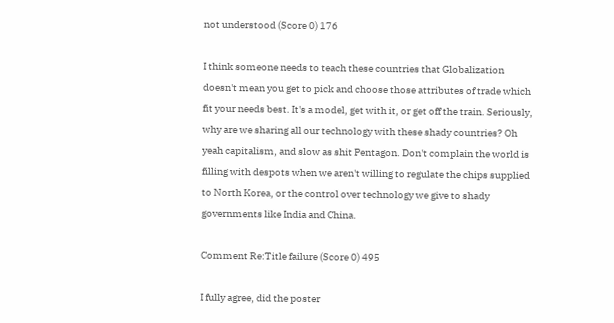not understood (Score 0) 176

I think someone needs to teach these countries that Globalization doesn't mean you get to pick and choose those attributes of trade which fit your needs best. It's a model, get with it, or get off the train. Seriously, why are we sharing all our technology with these shady countries? Oh yeah capitalism, and slow as shit Pentagon. Don't complain the world is filling with despots when we aren't willing to regulate the chips supplied to North Korea, or the control over technology we give to shady governments like India and China.

Comment Re:Title failure (Score 0) 495

I fully agree, did the poster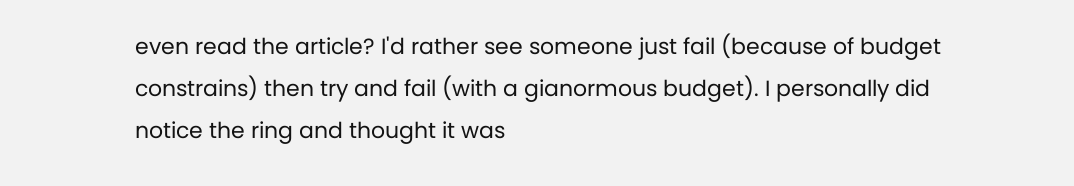even read the article? I'd rather see someone just fail (because of budget constrains) then try and fail (with a gianormous budget). I personally did notice the ring and thought it was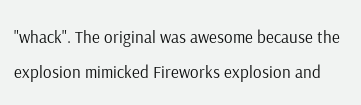"whack". The original was awesome because the explosion mimicked Fireworks explosion and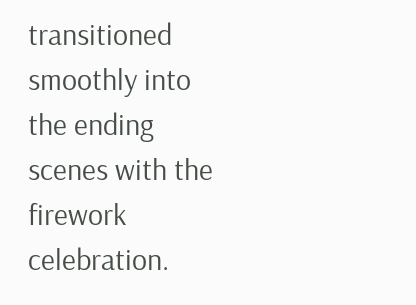transitioned smoothly into the ending scenes with the firework celebration.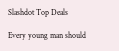Slashdot Top Deals

Every young man should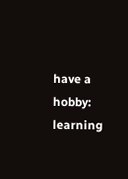have a hobby: learning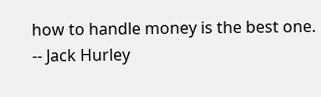how to handle money is the best one. -- Jack Hurley